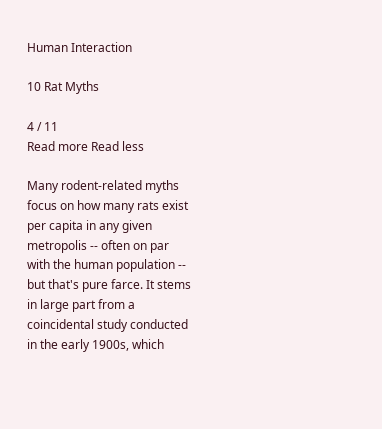Human Interaction

10 Rat Myths

4 / 11
Read more Read less

Many rodent-related myths focus on how many rats exist per capita in any given metropolis -- often on par with the human population -- but that's pure farce. It stems in large part from a coincidental study conducted in the early 1900s, which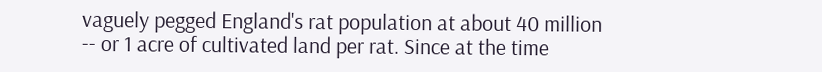vaguely pegged England's rat population at about 40 million -- or 1 acre of cultivated land per rat. Since at the time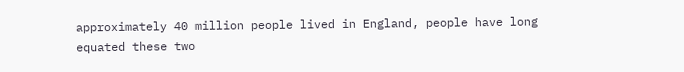approximately 40 million people lived in England, people have long equated these two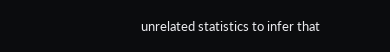unrelated statistics to infer that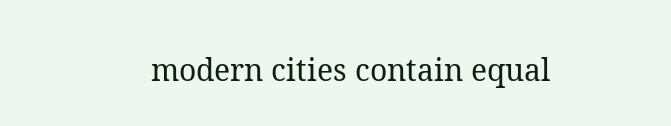modern cities contain equal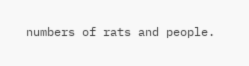numbers of rats and people.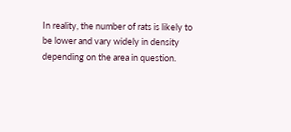In reality, the number of rats is likely to be lower and vary widely in density depending on the area in question.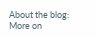About the blog:
More on